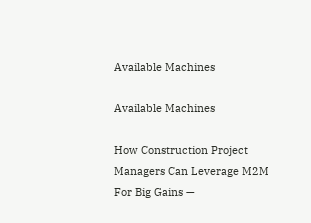Available Machines

Available Machines

How Construction Project Managers Can Leverage M2M For Big Gains —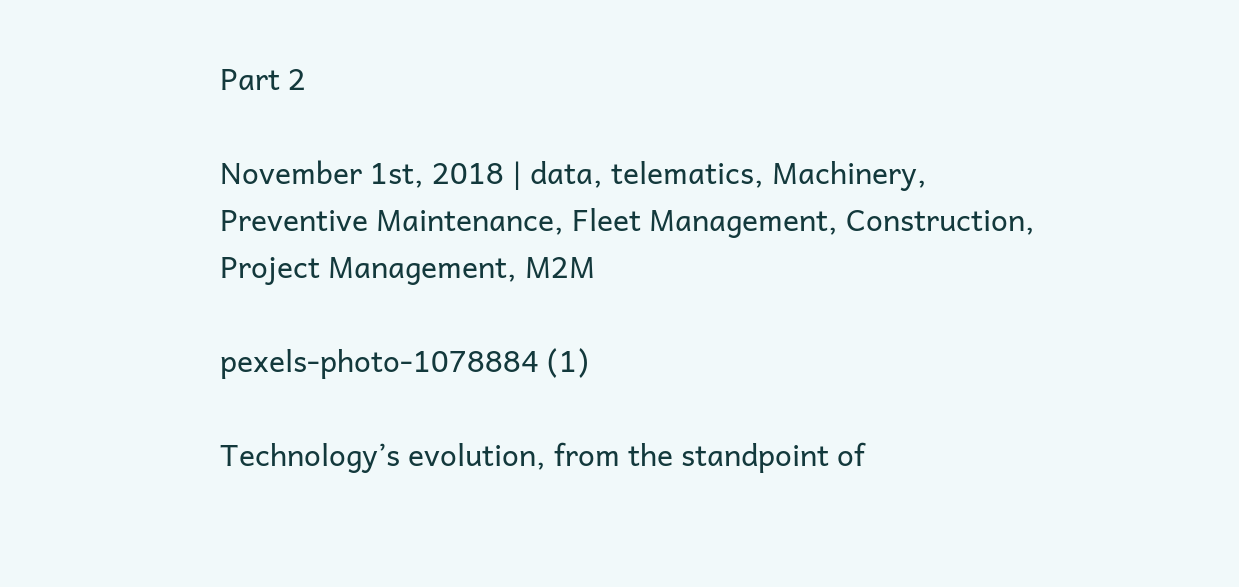Part 2

November 1st, 2018 | data, telematics, Machinery, Preventive Maintenance, Fleet Management, Construction, Project Management, M2M

pexels-photo-1078884 (1)

Technology’s evolution, from the standpoint of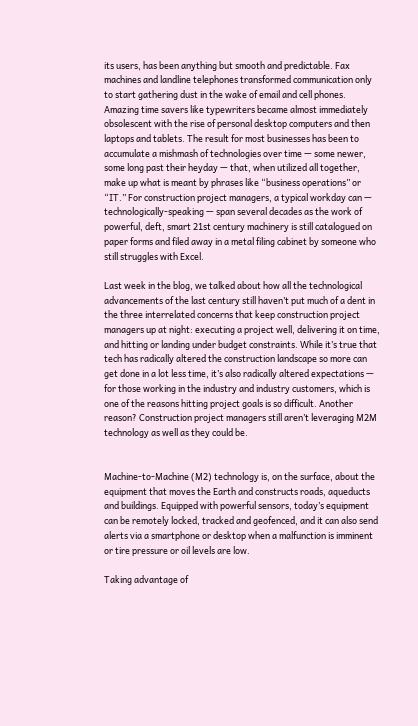its users, has been anything but smooth and predictable. Fax machines and landline telephones transformed communication only to start gathering dust in the wake of email and cell phones. Amazing time savers like typewriters became almost immediately obsolescent with the rise of personal desktop computers and then laptops and tablets. The result for most businesses has been to accumulate a mishmash of technologies over time — some newer, some long past their heyday — that, when utilized all together, make up what is meant by phrases like “business operations” or “IT.” For construction project managers, a typical workday can — technologically-speaking — span several decades as the work of powerful, deft, smart 21st century machinery is still catalogued on paper forms and filed away in a metal filing cabinet by someone who still struggles with Excel.

Last week in the blog, we talked about how all the technological advancements of the last century still haven’t put much of a dent in the three interrelated concerns that keep construction project managers up at night: executing a project well, delivering it on time, and hitting or landing under budget constraints. While it’s true that tech has radically altered the construction landscape so more can get done in a lot less time, it’s also radically altered expectations — for those working in the industry and industry customers, which is one of the reasons hitting project goals is so difficult. Another reason? Construction project managers still aren’t leveraging M2M technology as well as they could be.


Machine-to-Machine (M2) technology is, on the surface, about the equipment that moves the Earth and constructs roads, aqueducts and buildings. Equipped with powerful sensors, today’s equipment can be remotely locked, tracked and geofenced, and it can also send alerts via a smartphone or desktop when a malfunction is imminent or tire pressure or oil levels are low.

Taking advantage of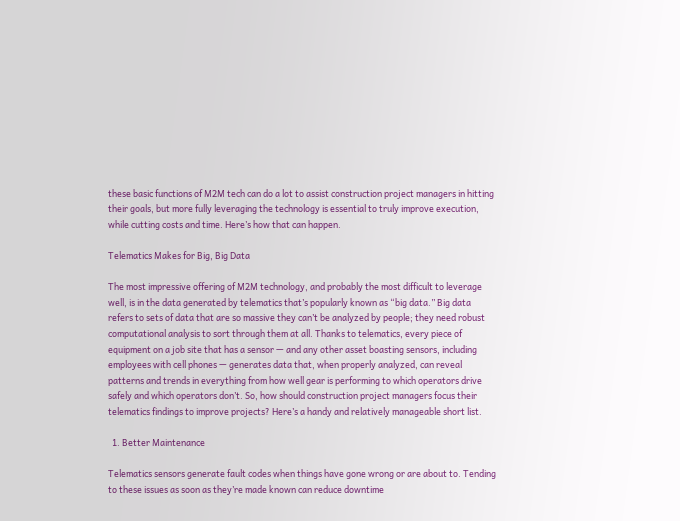these basic functions of M2M tech can do a lot to assist construction project managers in hitting their goals, but more fully leveraging the technology is essential to truly improve execution, while cutting costs and time. Here’s how that can happen.

Telematics Makes for Big, Big Data

The most impressive offering of M2M technology, and probably the most difficult to leverage well, is in the data generated by telematics that’s popularly known as “big data.” Big data refers to sets of data that are so massive they can’t be analyzed by people; they need robust computational analysis to sort through them at all. Thanks to telematics, every piece of equipment on a job site that has a sensor — and any other asset boasting sensors, including employees with cell phones — generates data that, when properly analyzed, can reveal patterns and trends in everything from how well gear is performing to which operators drive safely and which operators don’t. So, how should construction project managers focus their telematics findings to improve projects? Here’s a handy and relatively manageable short list.

  1. Better Maintenance

Telematics sensors generate fault codes when things have gone wrong or are about to. Tending to these issues as soon as they’re made known can reduce downtime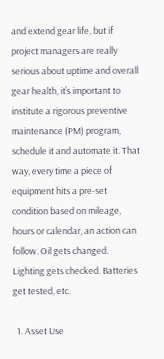and extend gear life, but if project managers are really serious about uptime and overall gear health, it’s important to institute a rigorous preventive maintenance (PM) program, schedule it and automate it. That way, every time a piece of equipment hits a pre-set condition based on mileage, hours or calendar, an action can follow. Oil gets changed. Lighting gets checked. Batteries get tested, etc.

  1. Asset Use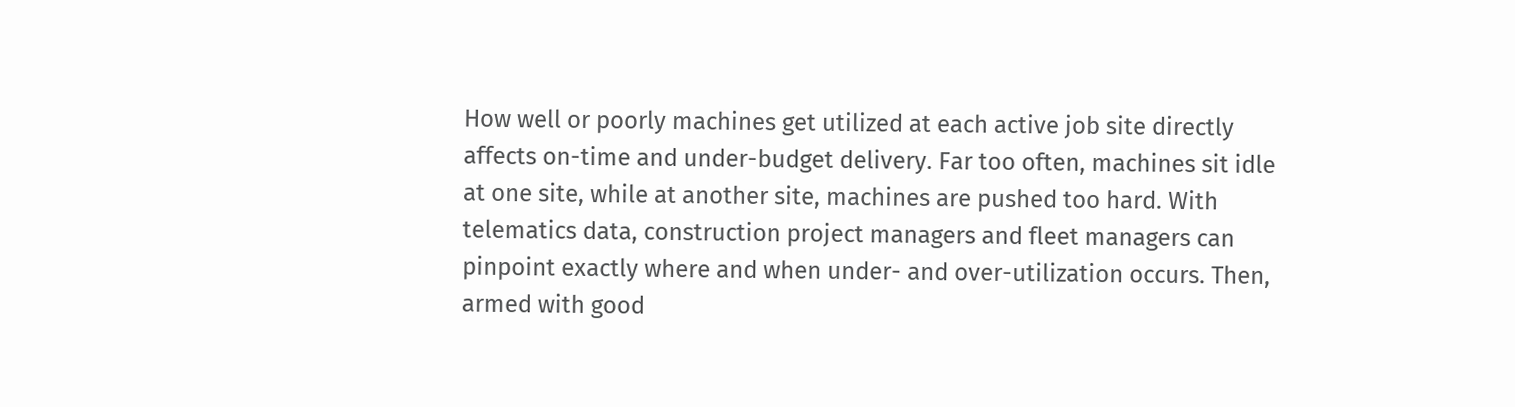How well or poorly machines get utilized at each active job site directly affects on-time and under-budget delivery. Far too often, machines sit idle at one site, while at another site, machines are pushed too hard. With telematics data, construction project managers and fleet managers can pinpoint exactly where and when under- and over-utilization occurs. Then, armed with good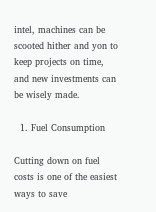intel, machines can be scooted hither and yon to keep projects on time, and new investments can be wisely made.

  1. Fuel Consumption

Cutting down on fuel costs is one of the easiest ways to save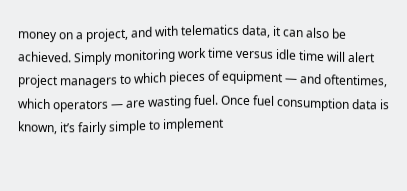money on a project, and with telematics data, it can also be achieved. Simply monitoring work time versus idle time will alert project managers to which pieces of equipment — and oftentimes, which operators — are wasting fuel. Once fuel consumption data is known, it’s fairly simple to implement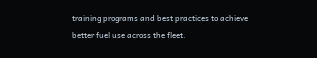training programs and best practices to achieve better fuel use across the fleet.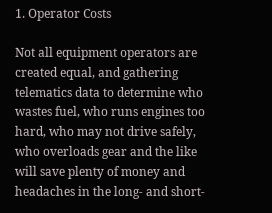1. Operator Costs

Not all equipment operators are created equal, and gathering telematics data to determine who wastes fuel, who runs engines too hard, who may not drive safely, who overloads gear and the like will save plenty of money and headaches in the long- and short-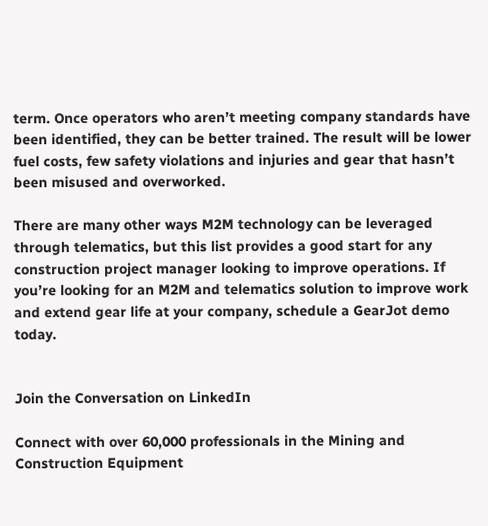term. Once operators who aren’t meeting company standards have been identified, they can be better trained. The result will be lower fuel costs, few safety violations and injuries and gear that hasn’t been misused and overworked.

There are many other ways M2M technology can be leveraged through telematics, but this list provides a good start for any construction project manager looking to improve operations. If you’re looking for an M2M and telematics solution to improve work and extend gear life at your company, schedule a GearJot demo today.


Join the Conversation on LinkedIn

Connect with over 60,000 professionals in the Mining and Construction Equipment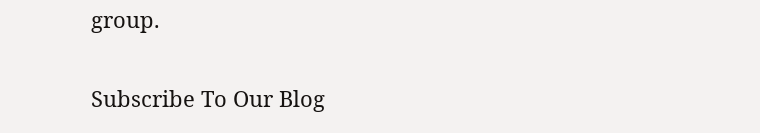group.

Subscribe To Our Blog